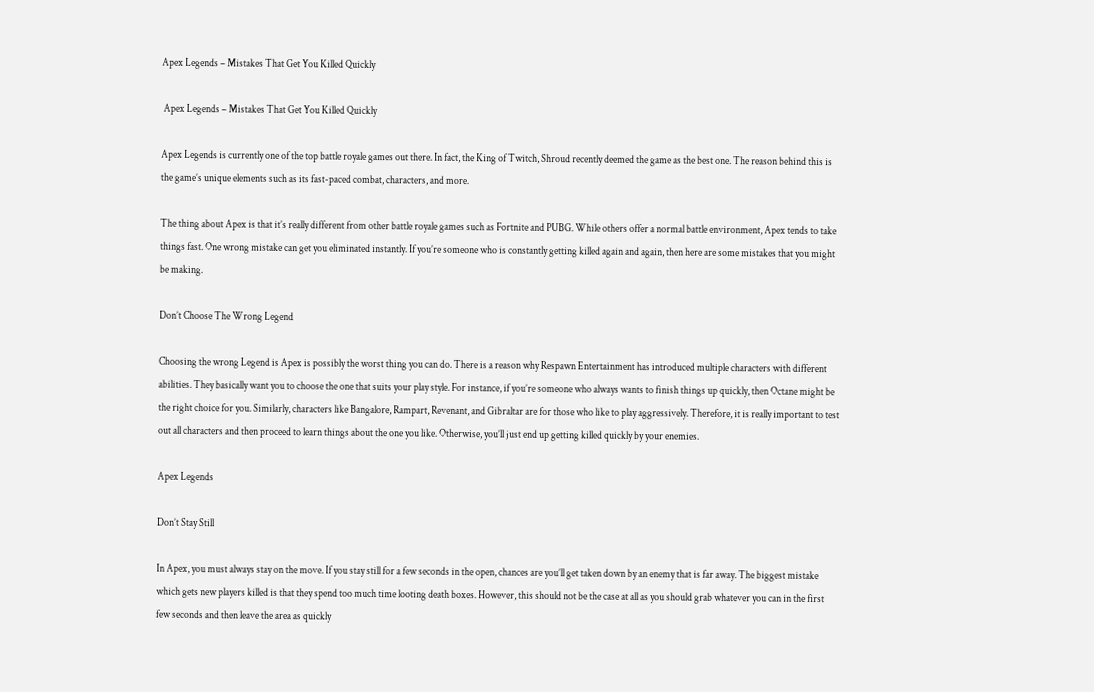Apex Legends – Mistakes That Get You Killed Quickly

 Apex Legends – Mistakes That Get You Killed Quickly

Apex Legends is currently one of the top battle royale games out there. In fact, the King of Twitch, Shroud recently deemed the game as the best one. The reason behind this is the game’s unique elements such as its fast-paced combat, characters, and more.

The thing about Apex is that it’s really different from other battle royale games such as Fortnite and PUBG. While others offer a normal battle environment, Apex tends to take things fast. One wrong mistake can get you eliminated instantly. If you’re someone who is constantly getting killed again and again, then here are some mistakes that you might be making.

Don’t Choose The Wrong Legend

Choosing the wrong Legend is Apex is possibly the worst thing you can do. There is a reason why Respawn Entertainment has introduced multiple characters with different abilities. They basically want you to choose the one that suits your play style. For instance, if you’re someone who always wants to finish things up quickly, then Octane might be the right choice for you. Similarly, characters like Bangalore, Rampart, Revenant, and Gibraltar are for those who like to play aggressively. Therefore, it is really important to test out all characters and then proceed to learn things about the one you like. Otherwise, you’ll just end up getting killed quickly by your enemies.

Apex Legends

Don’t Stay Still

In Apex, you must always stay on the move. If you stay still for a few seconds in the open, chances are you’ll get taken down by an enemy that is far away. The biggest mistake which gets new players killed is that they spend too much time looting death boxes. However, this should not be the case at all as you should grab whatever you can in the first few seconds and then leave the area as quickly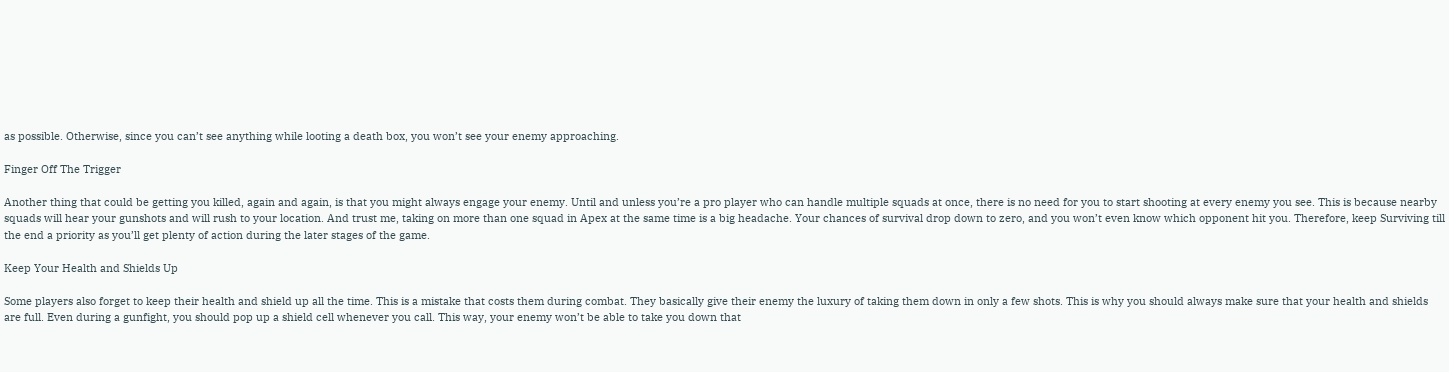as possible. Otherwise, since you can’t see anything while looting a death box, you won’t see your enemy approaching.

Finger Off The Trigger

Another thing that could be getting you killed, again and again, is that you might always engage your enemy. Until and unless you’re a pro player who can handle multiple squads at once, there is no need for you to start shooting at every enemy you see. This is because nearby squads will hear your gunshots and will rush to your location. And trust me, taking on more than one squad in Apex at the same time is a big headache. Your chances of survival drop down to zero, and you won’t even know which opponent hit you. Therefore, keep Surviving till the end a priority as you’ll get plenty of action during the later stages of the game.

Keep Your Health and Shields Up

Some players also forget to keep their health and shield up all the time. This is a mistake that costs them during combat. They basically give their enemy the luxury of taking them down in only a few shots. This is why you should always make sure that your health and shields are full. Even during a gunfight, you should pop up a shield cell whenever you call. This way, your enemy won’t be able to take you down that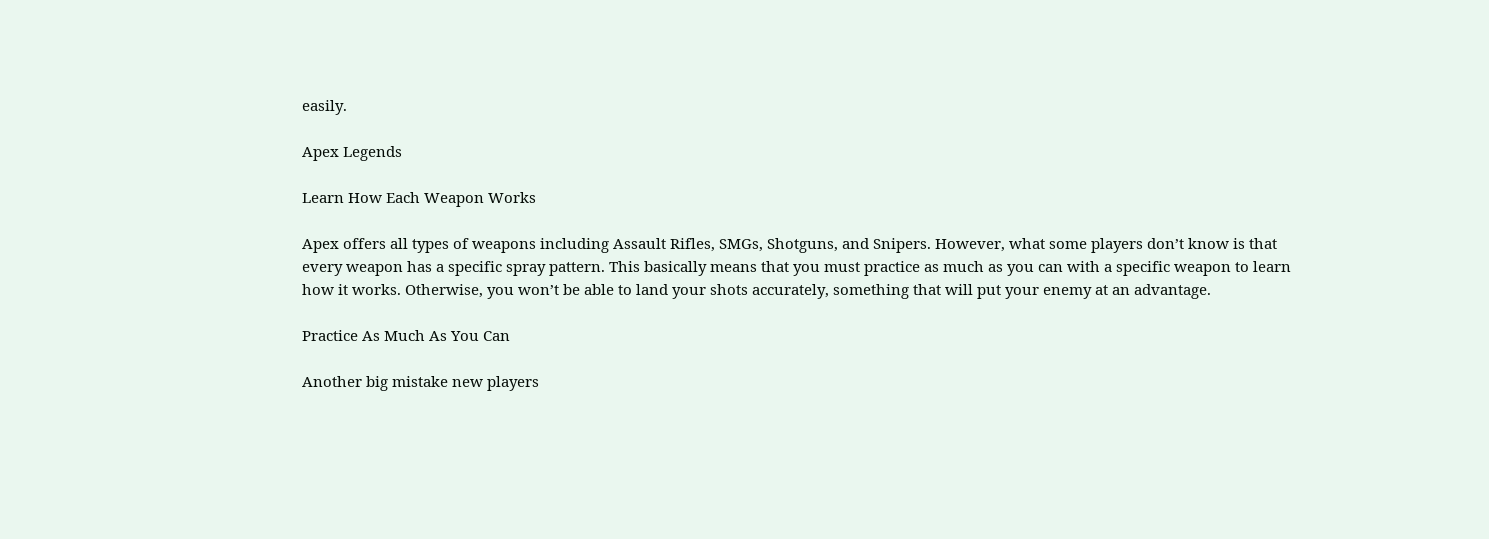easily.

Apex Legends

Learn How Each Weapon Works

Apex offers all types of weapons including Assault Rifles, SMGs, Shotguns, and Snipers. However, what some players don’t know is that every weapon has a specific spray pattern. This basically means that you must practice as much as you can with a specific weapon to learn how it works. Otherwise, you won’t be able to land your shots accurately, something that will put your enemy at an advantage.

Practice As Much As You Can

Another big mistake new players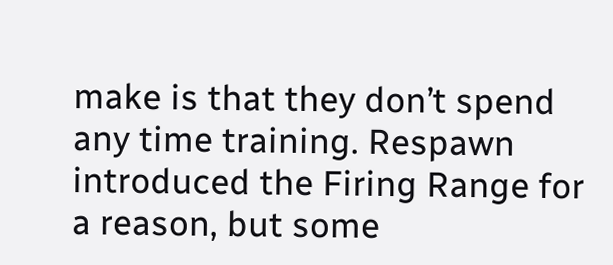make is that they don’t spend any time training. Respawn introduced the Firing Range for a reason, but some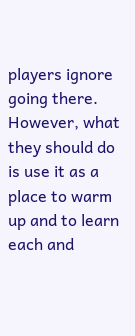players ignore going there. However, what they should do is use it as a place to warm up and to learn each and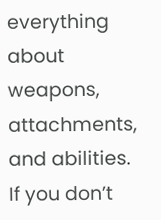everything about weapons, attachments, and abilities. If you don’t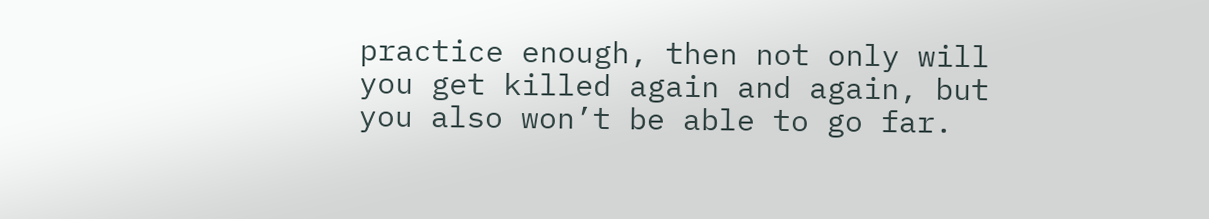practice enough, then not only will you get killed again and again, but you also won’t be able to go far.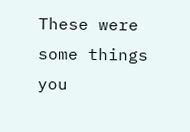These were some things you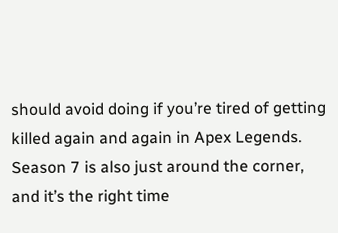should avoid doing if you’re tired of getting killed again and again in Apex Legends. Season 7 is also just around the corner, and it’s the right time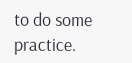to do some practice.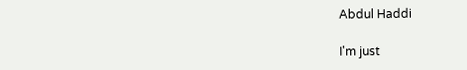Abdul Haddi

I'm just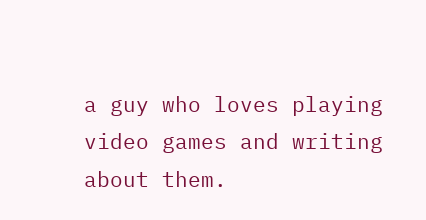a guy who loves playing video games and writing about them.